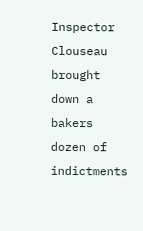Inspector Clouseau brought down a bakers dozen of indictments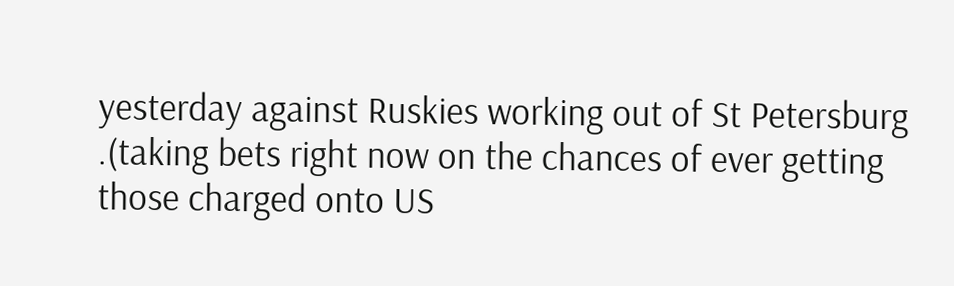yesterday against Ruskies working out of St Petersburg .(taking bets right now on the chances of ever getting those charged onto US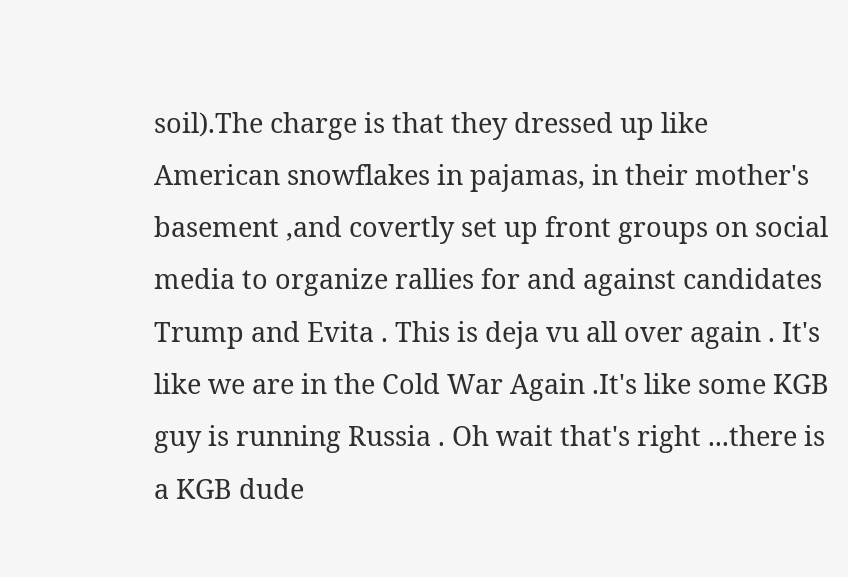soil).The charge is that they dressed up like American snowflakes in pajamas, in their mother's basement ,and covertly set up front groups on social media to organize rallies for and against candidates Trump and Evita . This is deja vu all over again . It's like we are in the Cold War Again .It's like some KGB guy is running Russia . Oh wait that's right ...there is a KGB dude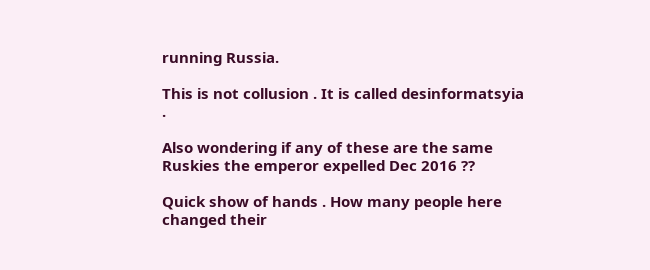running Russia.

This is not collusion . It is called desinformatsyia .

Also wondering if any of these are the same Ruskies the emperor expelled Dec 2016 ??

Quick show of hands . How many people here changed their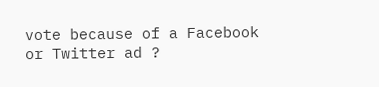vote because of a Facebook or Twitter ad ?